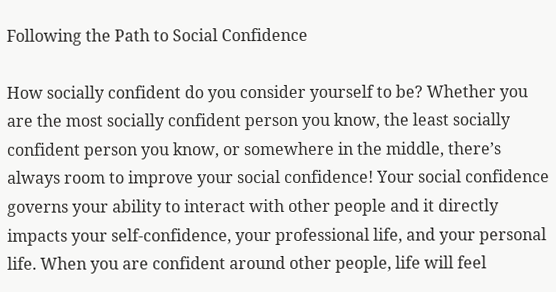Following the Path to Social Confidence

How socially confident do you consider yourself to be? Whether you are the most socially confident person you know, the least socially confident person you know, or somewhere in the middle, there’s always room to improve your social confidence! Your social confidence governs your ability to interact with other people and it directly impacts your self-confidence, your professional life, and your personal life. When you are confident around other people, life will feel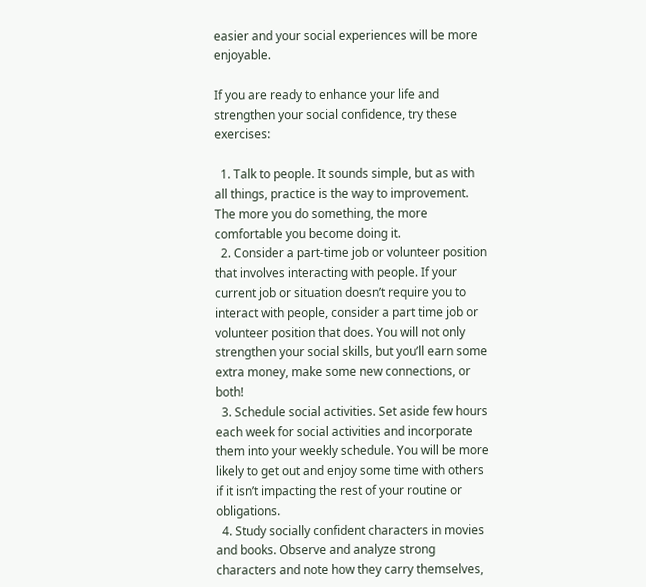easier and your social experiences will be more enjoyable.

If you are ready to enhance your life and strengthen your social confidence, try these exercises:

  1. Talk to people. It sounds simple, but as with all things, practice is the way to improvement. The more you do something, the more comfortable you become doing it.
  2. Consider a part-time job or volunteer position that involves interacting with people. If your current job or situation doesn’t require you to interact with people, consider a part time job or volunteer position that does. You will not only strengthen your social skills, but you’ll earn some extra money, make some new connections, or both!
  3. Schedule social activities. Set aside few hours each week for social activities and incorporate them into your weekly schedule. You will be more likely to get out and enjoy some time with others if it isn’t impacting the rest of your routine or obligations.
  4. Study socially confident characters in movies and books. Observe and analyze strong characters and note how they carry themselves,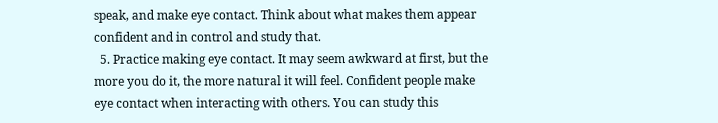speak, and make eye contact. Think about what makes them appear confident and in control and study that.
  5. Practice making eye contact. It may seem awkward at first, but the more you do it, the more natural it will feel. Confident people make eye contact when interacting with others. You can study this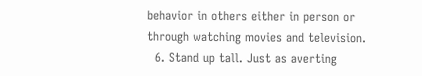behavior in others either in person or through watching movies and television.
  6. Stand up tall. Just as averting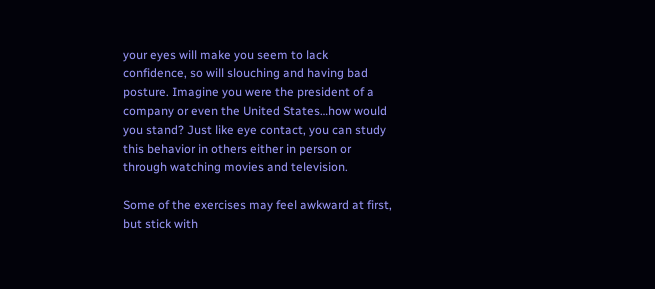your eyes will make you seem to lack confidence, so will slouching and having bad posture. Imagine you were the president of a company or even the United States…how would you stand? Just like eye contact, you can study this behavior in others either in person or through watching movies and television.

Some of the exercises may feel awkward at first, but stick with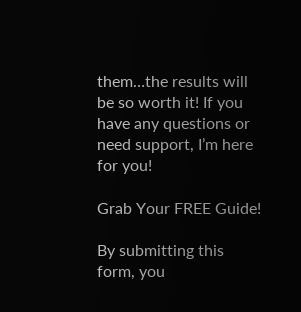them…the results will be so worth it! If you have any questions or need support, I’m here for you!

Grab Your FREE Guide!

By submitting this form, you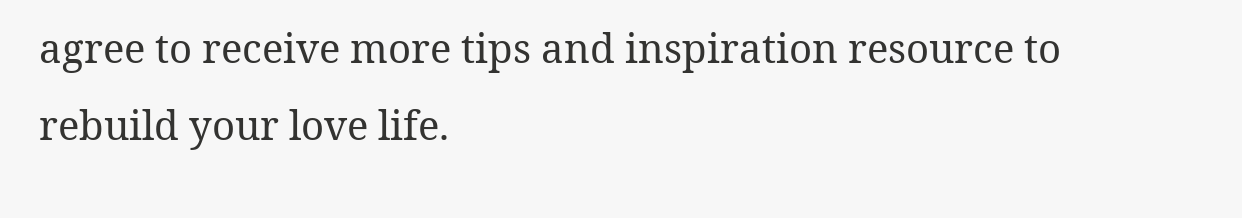agree to receive more tips and inspiration resource to rebuild your love life.